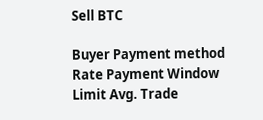Sell BTC

Buyer Payment method Rate Payment Window Limit Avg. Trade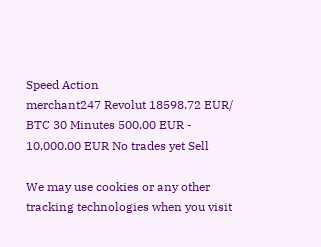Speed Action
merchant247 Revolut 18598.72 EUR/ BTC 30 Minutes 500.00 EUR - 10,000.00 EUR No trades yet Sell

We may use cookies or any other tracking technologies when you visit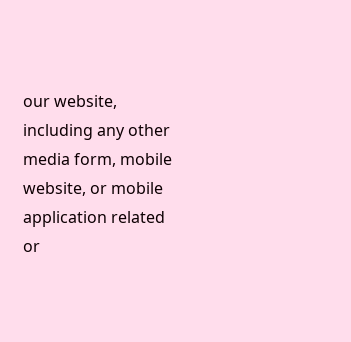our website, including any other media form, mobile website, or mobile application related or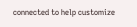connected to help customize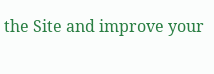the Site and improve your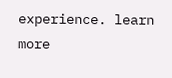experience. learn more